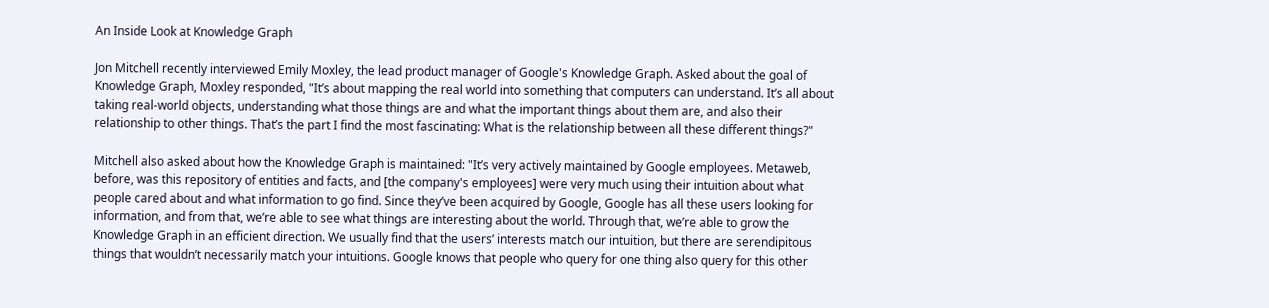An Inside Look at Knowledge Graph

Jon Mitchell recently interviewed Emily Moxley, the lead product manager of Google's Knowledge Graph. Asked about the goal of Knowledge Graph, Moxley responded, "It’s about mapping the real world into something that computers can understand. It’s all about taking real-world objects, understanding what those things are and what the important things about them are, and also their relationship to other things. That’s the part I find the most fascinating: What is the relationship between all these different things?"

Mitchell also asked about how the Knowledge Graph is maintained: "It’s very actively maintained by Google employees. Metaweb, before, was this repository of entities and facts, and [the company's employees] were very much using their intuition about what people cared about and what information to go find. Since they’ve been acquired by Google, Google has all these users looking for information, and from that, we’re able to see what things are interesting about the world. Through that, we’re able to grow the Knowledge Graph in an efficient direction. We usually find that the users’ interests match our intuition, but there are serendipitous things that wouldn’t necessarily match your intuitions. Google knows that people who query for one thing also query for this other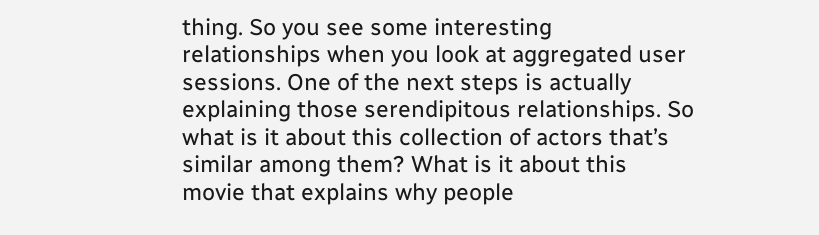thing. So you see some interesting relationships when you look at aggregated user sessions. One of the next steps is actually explaining those serendipitous relationships. So what is it about this collection of actors that’s similar among them? What is it about this movie that explains why people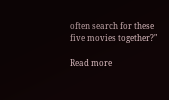often search for these five movies together?"

Read more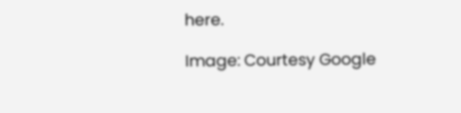here.

Image: Courtesy Google